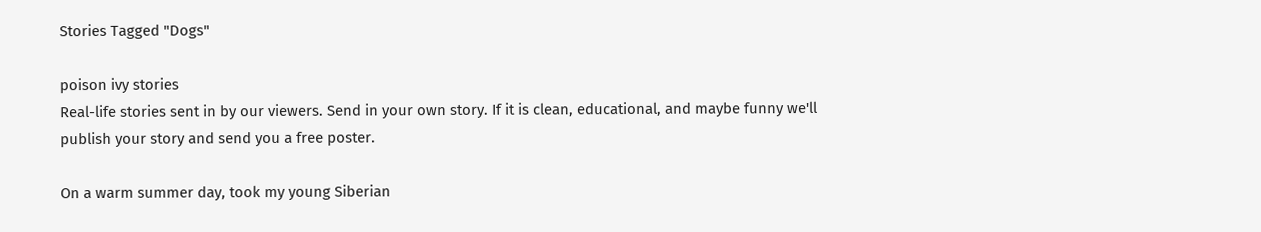Stories Tagged "Dogs"

poison ivy stories
Real-life stories sent in by our viewers. Send in your own story. If it is clean, educational, and maybe funny we'll publish your story and send you a free poster.

On a warm summer day, took my young Siberian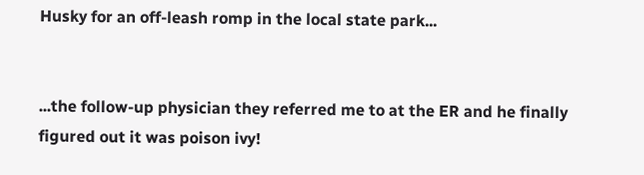Husky for an off-leash romp in the local state park...


...the follow-up physician they referred me to at the ER and he finally figured out it was poison ivy!